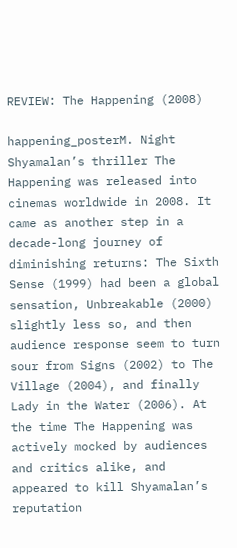REVIEW: The Happening (2008)

happening_posterM. Night Shyamalan’s thriller The Happening was released into cinemas worldwide in 2008. It came as another step in a decade-long journey of diminishing returns: The Sixth Sense (1999) had been a global sensation, Unbreakable (2000) slightly less so, and then audience response seem to turn sour from Signs (2002) to The Village (2004), and finally Lady in the Water (2006). At the time The Happening was actively mocked by audiences and critics alike, and appeared to kill Shyamalan’s reputation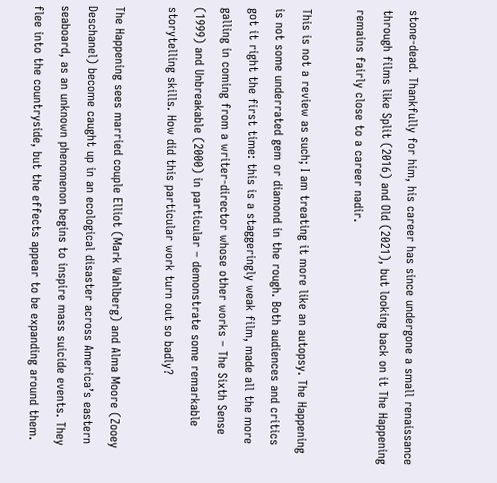stone-dead. Thankfully for him, his career has since undergone a small renaissance through films like Split (2016) and Old (2021), but looking back on it The Happening remains fairly close to a career nadir.

This is not a review as such; I am treating it more like an autopsy. The Happening is not some underrated gem or diamond in the rough. Both audiences and critics got it right the first time: this is a staggeringly weak film, made all the more galling in coming from a writer-director whose other works – The Sixth Sense (1999) and Unbreakable (2000) in particular – demonstrate some remarkable storytelling skills. How did this particular work turn out so badly?

The Happening sees married couple Elliot (Mark Wahlberg) and Alma Moore (Zooey Deschanel) become caught up in an ecological disaster across America’s eastern seaboard, as an unknown phenomenon begins to inspire mass suicide events. They flee into the countryside, but the effects appear to be expanding around them.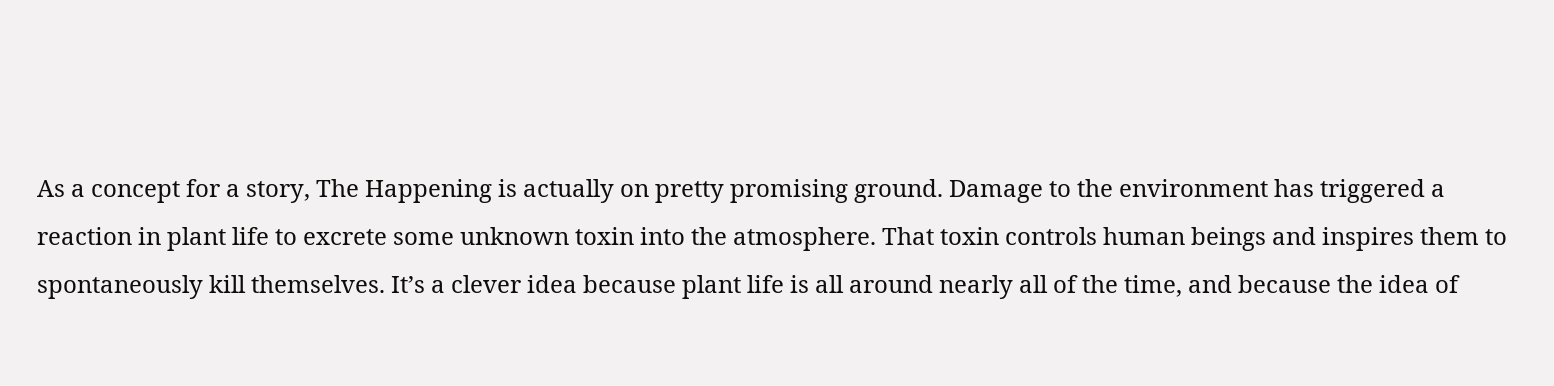As a concept for a story, The Happening is actually on pretty promising ground. Damage to the environment has triggered a reaction in plant life to excrete some unknown toxin into the atmosphere. That toxin controls human beings and inspires them to spontaneously kill themselves. It’s a clever idea because plant life is all around nearly all of the time, and because the idea of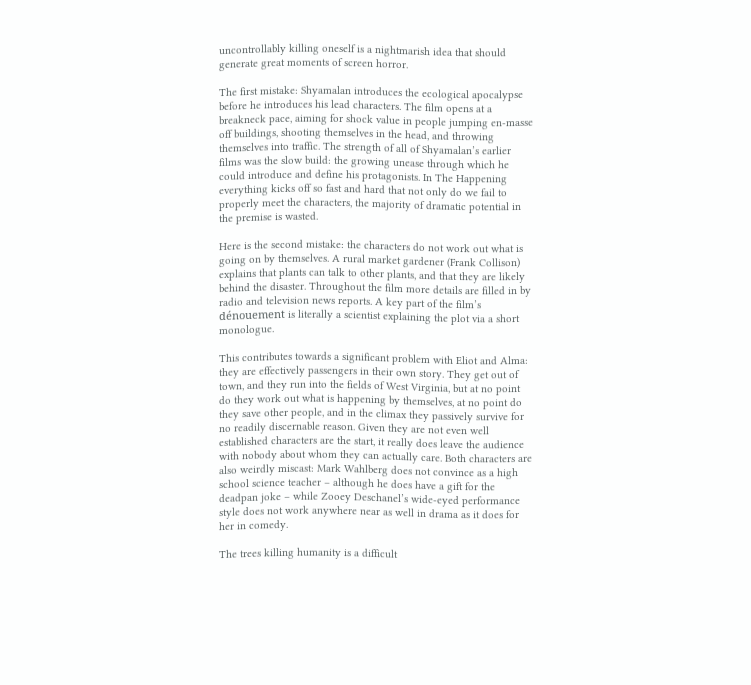uncontrollably killing oneself is a nightmarish idea that should generate great moments of screen horror.

The first mistake: Shyamalan introduces the ecological apocalypse before he introduces his lead characters. The film opens at a breakneck pace, aiming for shock value in people jumping en-masse off buildings, shooting themselves in the head, and throwing themselves into traffic. The strength of all of Shyamalan’s earlier films was the slow build: the growing unease through which he could introduce and define his protagonists. In The Happening everything kicks off so fast and hard that not only do we fail to properly meet the characters, the majority of dramatic potential in the premise is wasted.

Here is the second mistake: the characters do not work out what is going on by themselves. A rural market gardener (Frank Collison) explains that plants can talk to other plants, and that they are likely behind the disaster. Throughout the film more details are filled in by radio and television news reports. A key part of the film’s dénouement is literally a scientist explaining the plot via a short monologue.

This contributes towards a significant problem with Eliot and Alma: they are effectively passengers in their own story. They get out of town, and they run into the fields of West Virginia, but at no point do they work out what is happening by themselves, at no point do they save other people, and in the climax they passively survive for no readily discernable reason. Given they are not even well established characters are the start, it really does leave the audience with nobody about whom they can actually care. Both characters are also weirdly miscast: Mark Wahlberg does not convince as a high school science teacher – although he does have a gift for the deadpan joke – while Zooey Deschanel’s wide-eyed performance style does not work anywhere near as well in drama as it does for her in comedy.

The trees killing humanity is a difficult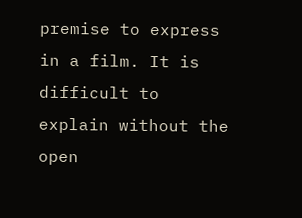premise to express in a film. It is difficult to explain without the open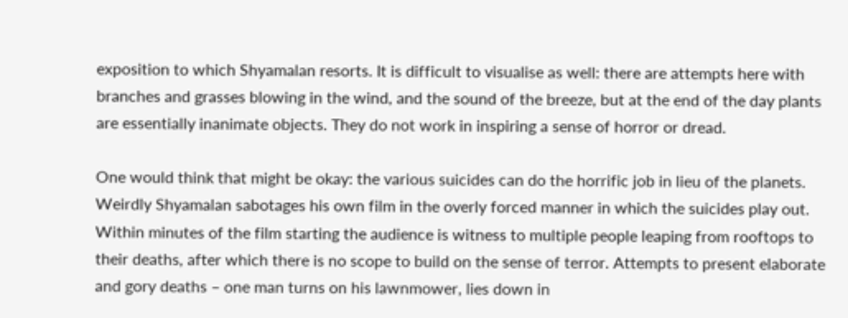exposition to which Shyamalan resorts. It is difficult to visualise as well: there are attempts here with branches and grasses blowing in the wind, and the sound of the breeze, but at the end of the day plants are essentially inanimate objects. They do not work in inspiring a sense of horror or dread.

One would think that might be okay: the various suicides can do the horrific job in lieu of the planets. Weirdly Shyamalan sabotages his own film in the overly forced manner in which the suicides play out. Within minutes of the film starting the audience is witness to multiple people leaping from rooftops to their deaths, after which there is no scope to build on the sense of terror. Attempts to present elaborate and gory deaths – one man turns on his lawnmower, lies down in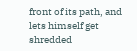front of its path, and lets himself get shredded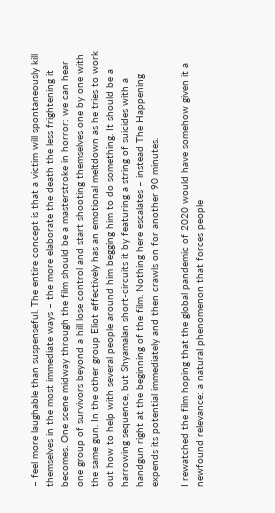– feel more laughable than suspenseful. The entire concept is that a victim will spontaneously kill themselves in the most immediate ways – the more elaborate the death the less frightening it becomes. One scene midway through the film should be a masterstroke in horror: we can hear one group of survivors beyond a hill lose control and start shooting themselves one by one with the same gun. In the other group Eliot effectively has an emotional meltdown as he tries to work out how to help with several people around him begging him to do something. It should be a harrowing sequence, but Shyamalan short-circuits it by featuring a string of suicides with a handgun right at the beginning of the film. Nothing here escalates – instead The Happening expends its potential immediately and then crawls on for another 90 minutes.

I rewatched the film hoping that the global pandemic of 2020 would have somehow given it a newfound relevance: a natural phenomenon that forces people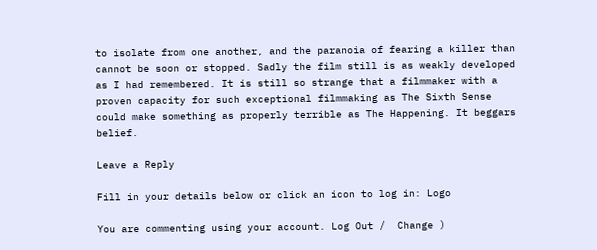to isolate from one another, and the paranoia of fearing a killer than cannot be soon or stopped. Sadly the film still is as weakly developed as I had remembered. It is still so strange that a filmmaker with a proven capacity for such exceptional filmmaking as The Sixth Sense could make something as properly terrible as The Happening. It beggars belief.

Leave a Reply

Fill in your details below or click an icon to log in: Logo

You are commenting using your account. Log Out /  Change )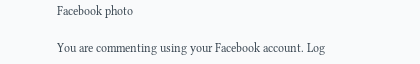Facebook photo

You are commenting using your Facebook account. Log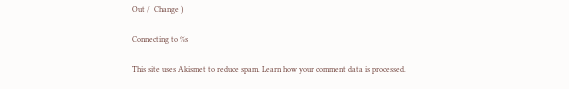Out /  Change )

Connecting to %s

This site uses Akismet to reduce spam. Learn how your comment data is processed.